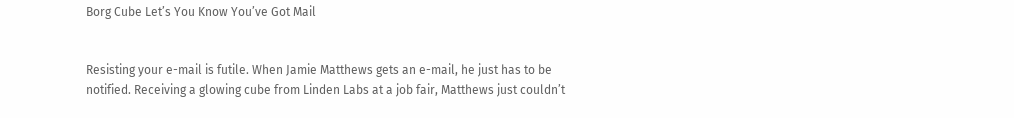Borg Cube Let’s You Know You’ve Got Mail


Resisting your e-mail is futile. When Jamie Matthews gets an e-mail, he just has to be notified. Receiving a glowing cube from Linden Labs at a job fair, Matthews just couldn’t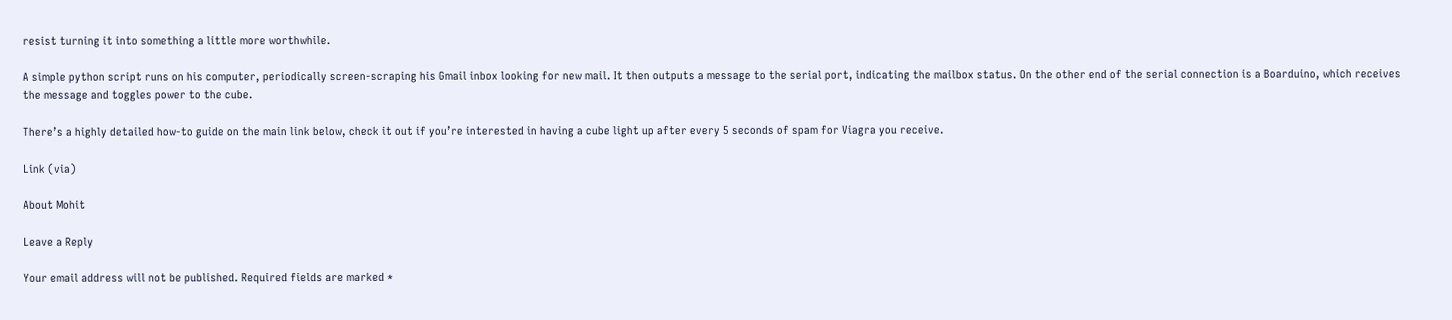resist turning it into something a little more worthwhile.

A simple python script runs on his computer, periodically screen-scraping his Gmail inbox looking for new mail. It then outputs a message to the serial port, indicating the mailbox status. On the other end of the serial connection is a Boarduino, which receives the message and toggles power to the cube.

There’s a highly detailed how-to guide on the main link below, check it out if you’re interested in having a cube light up after every 5 seconds of spam for Viagra you receive.

Link (via)

About Mohit

Leave a Reply

Your email address will not be published. Required fields are marked *